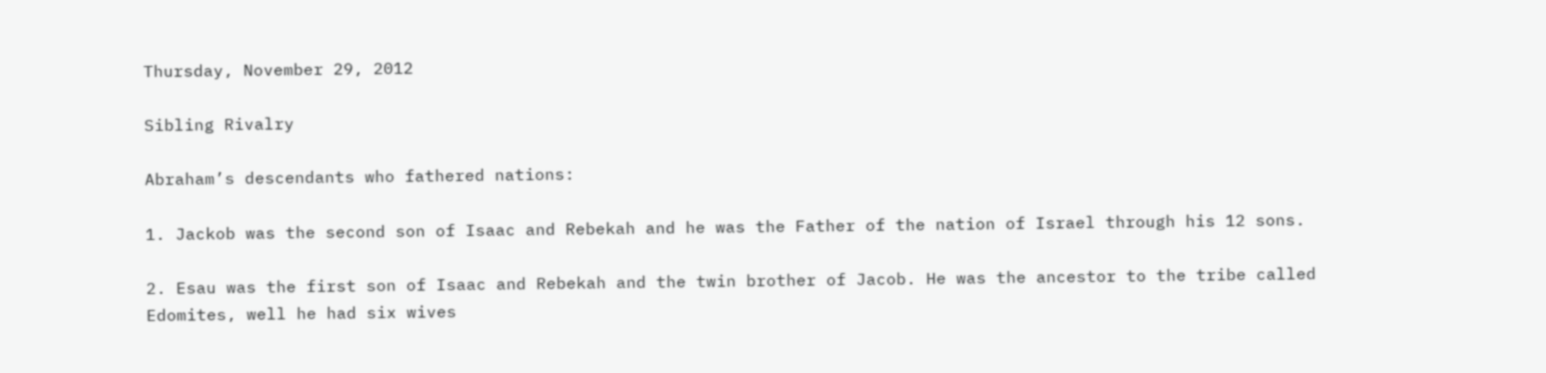Thursday, November 29, 2012

Sibling Rivalry

Abraham’s descendants who fathered nations:

1. Jackob was the second son of Isaac and Rebekah and he was the Father of the nation of Israel through his 12 sons.

2. Esau was the first son of Isaac and Rebekah and the twin brother of Jacob. He was the ancestor to the tribe called Edomites, well he had six wives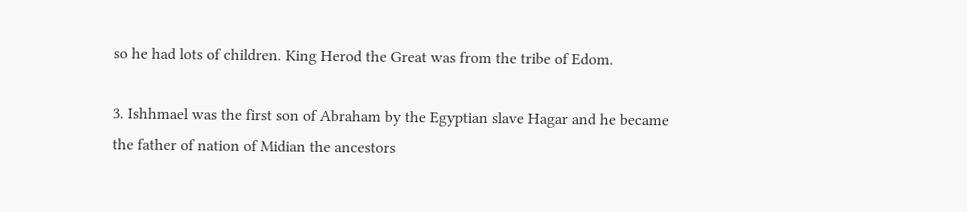so he had lots of children. King Herod the Great was from the tribe of Edom.

3. Ishhmael was the first son of Abraham by the Egyptian slave Hagar and he became the father of nation of Midian the ancestors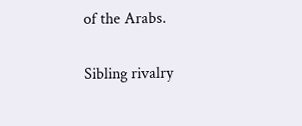of the Arabs.

Sibling rivalry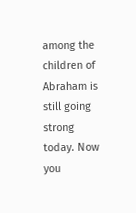among the children of Abraham is still going strong today. Now you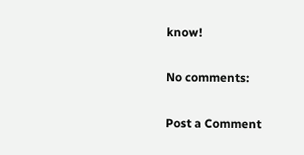know!

No comments:

Post a Comment